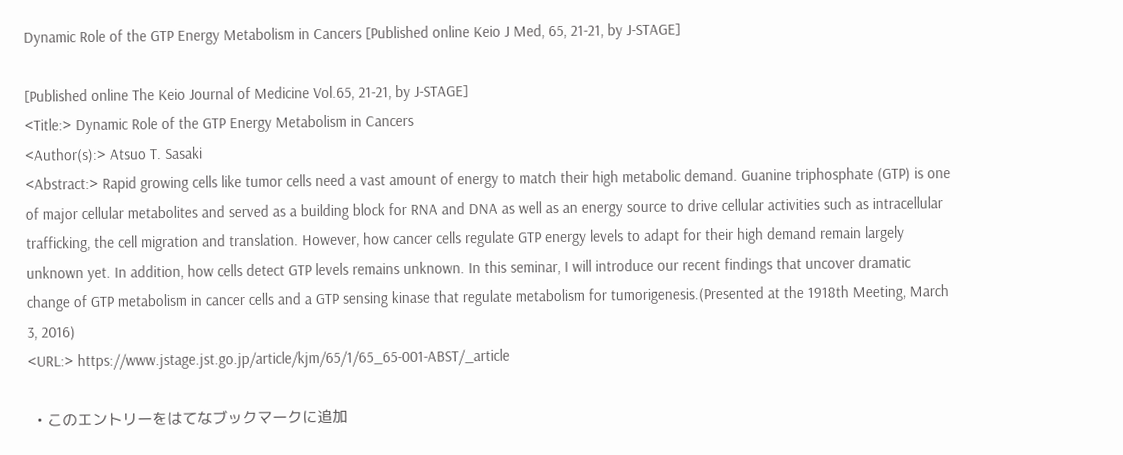Dynamic Role of the GTP Energy Metabolism in Cancers [Published online Keio J Med, 65, 21-21, by J-STAGE]

[Published online The Keio Journal of Medicine Vol.65, 21-21, by J-STAGE]
<Title:> Dynamic Role of the GTP Energy Metabolism in Cancers
<Author(s):> Atsuo T. Sasaki
<Abstract:> Rapid growing cells like tumor cells need a vast amount of energy to match their high metabolic demand. Guanine triphosphate (GTP) is one of major cellular metabolites and served as a building block for RNA and DNA as well as an energy source to drive cellular activities such as intracellular trafficking, the cell migration and translation. However, how cancer cells regulate GTP energy levels to adapt for their high demand remain largely unknown yet. In addition, how cells detect GTP levels remains unknown. In this seminar, I will introduce our recent findings that uncover dramatic change of GTP metabolism in cancer cells and a GTP sensing kinase that regulate metabolism for tumorigenesis.(Presented at the 1918th Meeting, March 3, 2016)
<URL:> https://www.jstage.jst.go.jp/article/kjm/65/1/65_65-001-ABST/_article

  • このエントリーをはてなブックマークに追加